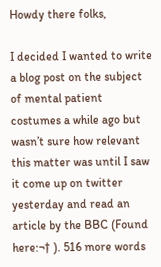Howdy there folks,

I decided I wanted to write a blog post on the subject of mental patient costumes a while ago but wasn’t sure how relevant this matter was until I saw it come up on twitter yesterday and read an article by the BBC (Found here:¬† ). 516 more words